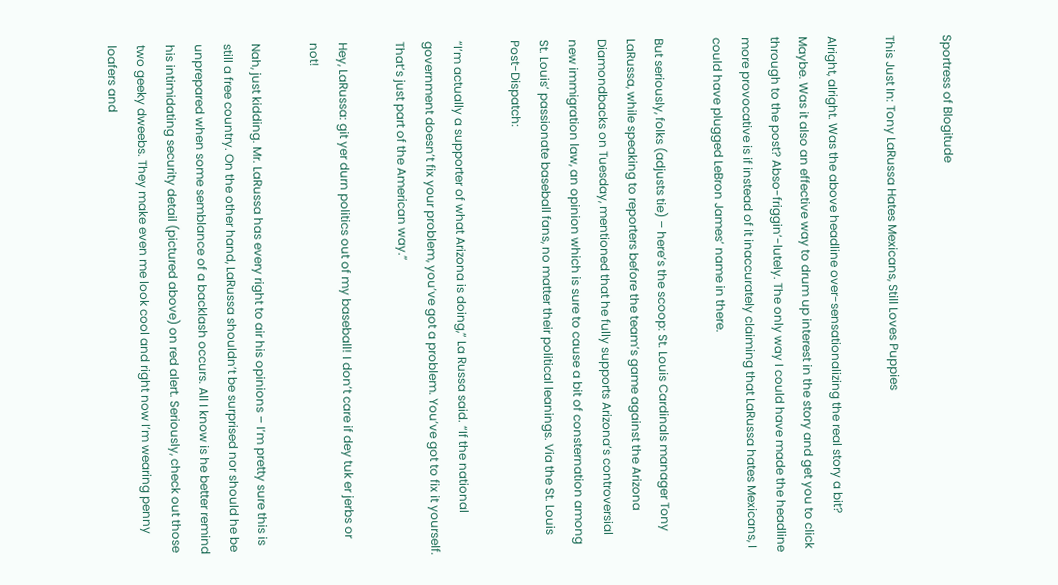Sportress of Blogitude

This Just In: Tony LaRussa Hates Mexicans, Still Loves Puppies

Alright, alright. Was the above headline over-sensationalizing the real story a bit? Maybe. Was it also an effective way to drum up interest in the story and get you to click through to the post? Abso-friggin’-lutely. The only way I could have made the headline more provocative is if instead of it inaccurately claiming that LaRussa hates Mexicans, I could have plugged LeBron James’ name in there.

But seriously, folks (adjusts tie) – here’s the scoop: St. Louis Cardinals manager Tony LaRussa, while speaking to reporters before the team’s game against the Arizona Diamondbacks on Tuesday, mentioned that he fully supports Arizona’s controversial new immigration law, an opinion which is sure to cause a bit of consternation among St. Louis’ passionate baseball fans, no matter their political leanings. Via the St. Louis Post-Dispatch:

“I’m actually a supporter of what Arizona is doing,” La Russa said. “If the national government doesn’t fix your problem, you’ve got a problem. You’ve got to fix it yourself. That’s just part of the American way.”

Hey, LaRussa: git yer durn politics out of my baseball! I don’t care if dey tuk er jerbs or not!

Nah, just kidding. Mr. LaRussa has every right to air his opinions – I’m pretty sure this is still a free country. On the other hand, LaRussa shouldn’t be surprised nor should he be unprepared when some semblance of a backlash occurs. All I know is he better remind his intimidating security detail (pictured above) on red alert. Seriously, check out those two geeky dweebs. They make even me look cool and right now I’m wearing penny loafers and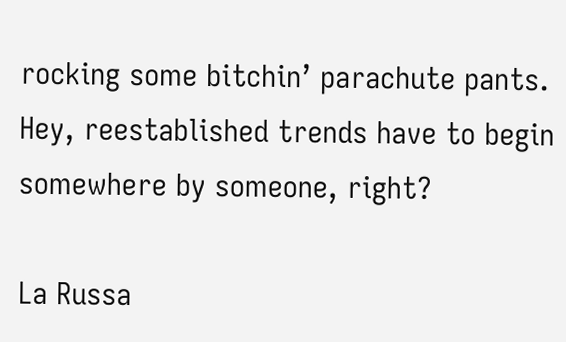rocking some bitchin’ parachute pants. Hey, reestablished trends have to begin somewhere by someone, right?

La Russa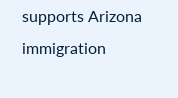supports Arizona immigration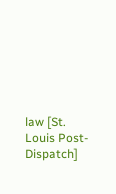law [St. Louis Post-Dispatch]